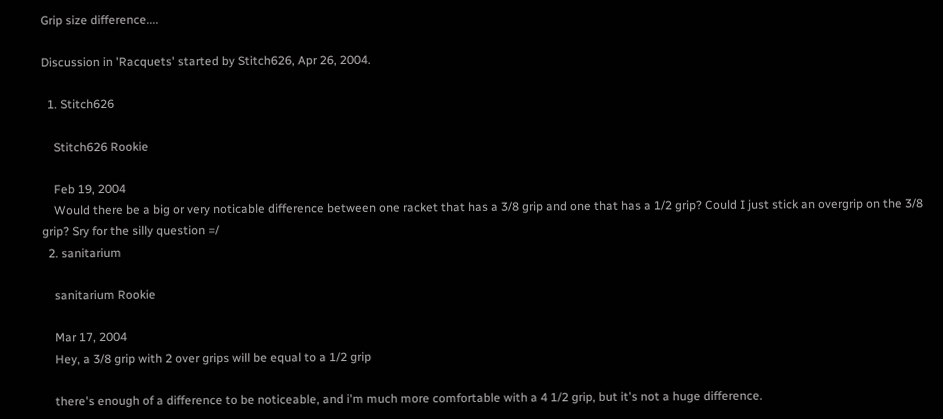Grip size difference....

Discussion in 'Racquets' started by Stitch626, Apr 26, 2004.

  1. Stitch626

    Stitch626 Rookie

    Feb 19, 2004
    Would there be a big or very noticable difference between one racket that has a 3/8 grip and one that has a 1/2 grip? Could I just stick an overgrip on the 3/8 grip? Sry for the silly question =/
  2. sanitarium

    sanitarium Rookie

    Mar 17, 2004
    Hey, a 3/8 grip with 2 over grips will be equal to a 1/2 grip

    there's enough of a difference to be noticeable, and i'm much more comfortable with a 4 1/2 grip, but it's not a huge difference.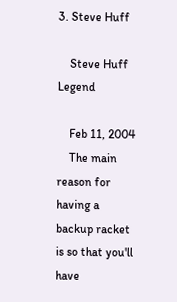3. Steve Huff

    Steve Huff Legend

    Feb 11, 2004
    The main reason for having a backup racket is so that you'll have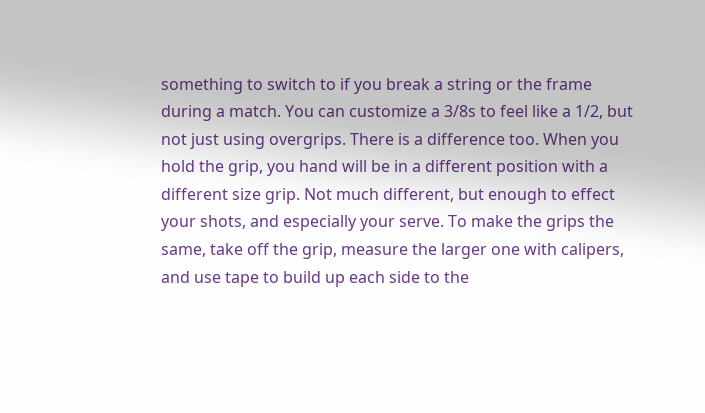something to switch to if you break a string or the frame during a match. You can customize a 3/8s to feel like a 1/2, but not just using overgrips. There is a difference too. When you hold the grip, you hand will be in a different position with a different size grip. Not much different, but enough to effect your shots, and especially your serve. To make the grips the same, take off the grip, measure the larger one with calipers, and use tape to build up each side to the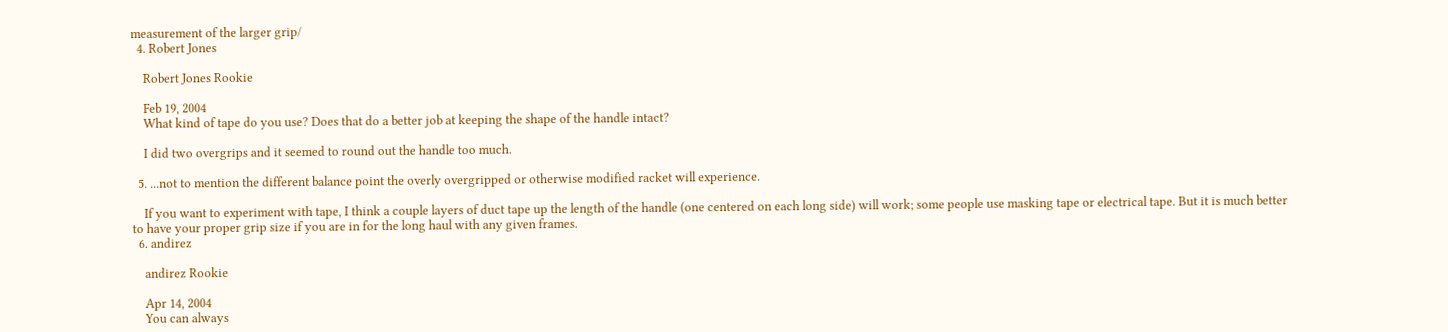measurement of the larger grip/
  4. Robert Jones

    Robert Jones Rookie

    Feb 19, 2004
    What kind of tape do you use? Does that do a better job at keeping the shape of the handle intact?

    I did two overgrips and it seemed to round out the handle too much.

  5. ...not to mention the different balance point the overly overgripped or otherwise modified racket will experience.

    If you want to experiment with tape, I think a couple layers of duct tape up the length of the handle (one centered on each long side) will work; some people use masking tape or electrical tape. But it is much better to have your proper grip size if you are in for the long haul with any given frames.
  6. andirez

    andirez Rookie

    Apr 14, 2004
    You can always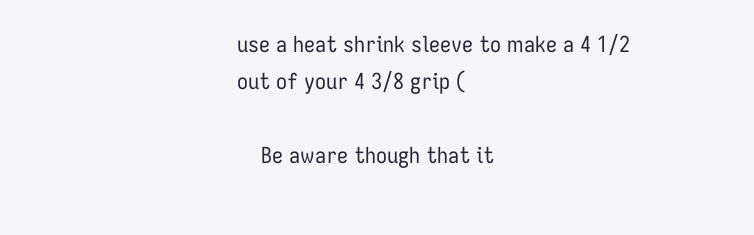use a heat shrink sleeve to make a 4 1/2 out of your 4 3/8 grip (

    Be aware though that it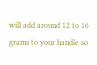will add around 12 to 16 grams to your handle so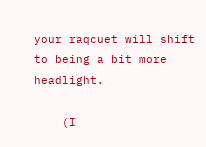your raqcuet will shift to being a bit more headlight.

    (I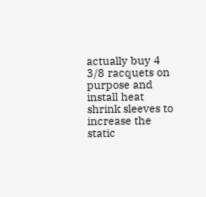actually buy 4 3/8 racquets on purpose and install heat shrink sleeves to increase the static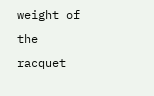weight of the racquet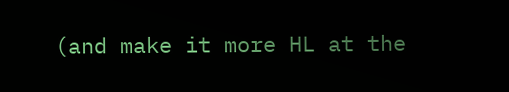(and make it more HL at the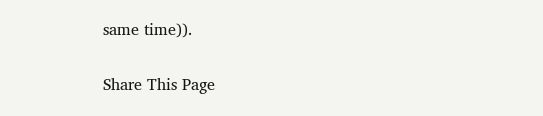same time)).

Share This Page